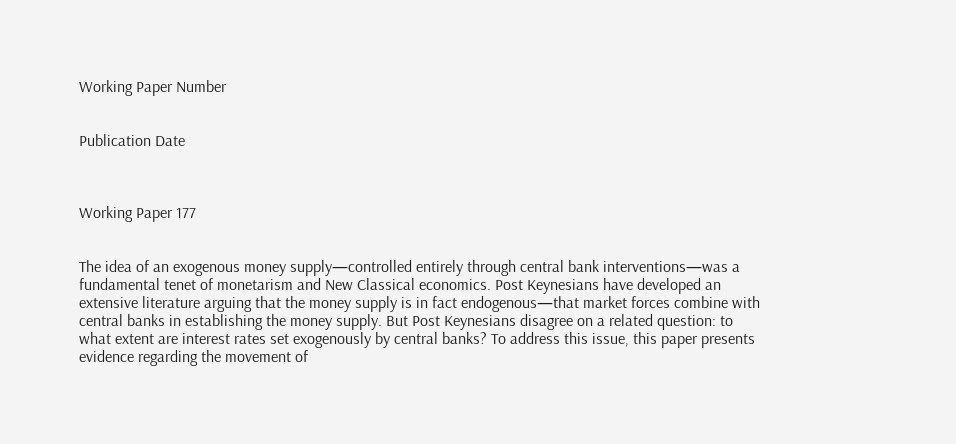Working Paper Number


Publication Date



Working Paper 177


The idea of an exogenous money supply—controlled entirely through central bank interventions—was a fundamental tenet of monetarism and New Classical economics. Post Keynesians have developed an extensive literature arguing that the money supply is in fact endogenous—that market forces combine with central banks in establishing the money supply. But Post Keynesians disagree on a related question: to what extent are interest rates set exogenously by central banks? To address this issue, this paper presents evidence regarding the movement of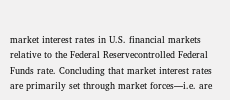market interest rates in U.S. financial markets relative to the Federal Reservecontrolled Federal Funds rate. Concluding that market interest rates are primarily set through market forces—i.e. are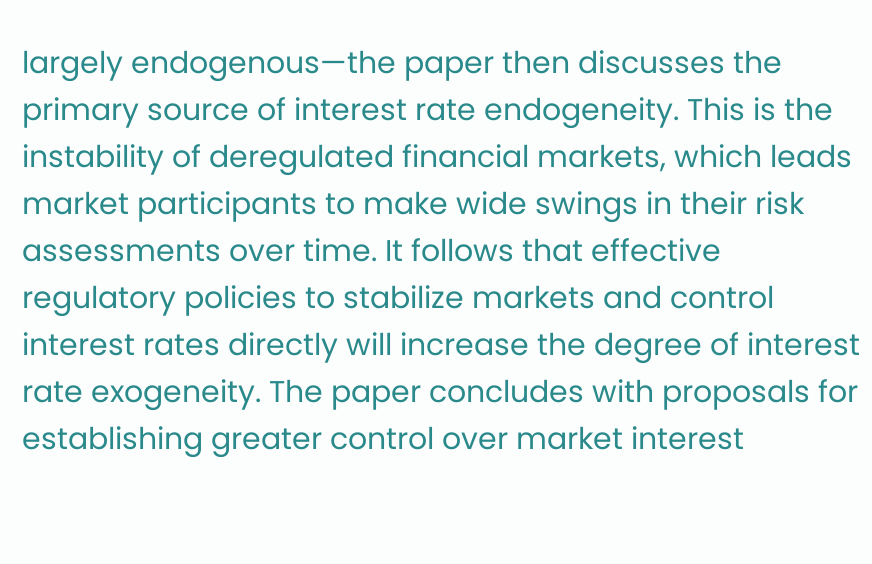largely endogenous—the paper then discusses the primary source of interest rate endogeneity. This is the instability of deregulated financial markets, which leads market participants to make wide swings in their risk assessments over time. It follows that effective regulatory policies to stabilize markets and control interest rates directly will increase the degree of interest rate exogeneity. The paper concludes with proposals for establishing greater control over market interest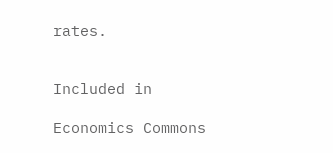rates.


Included in

Economics Commons